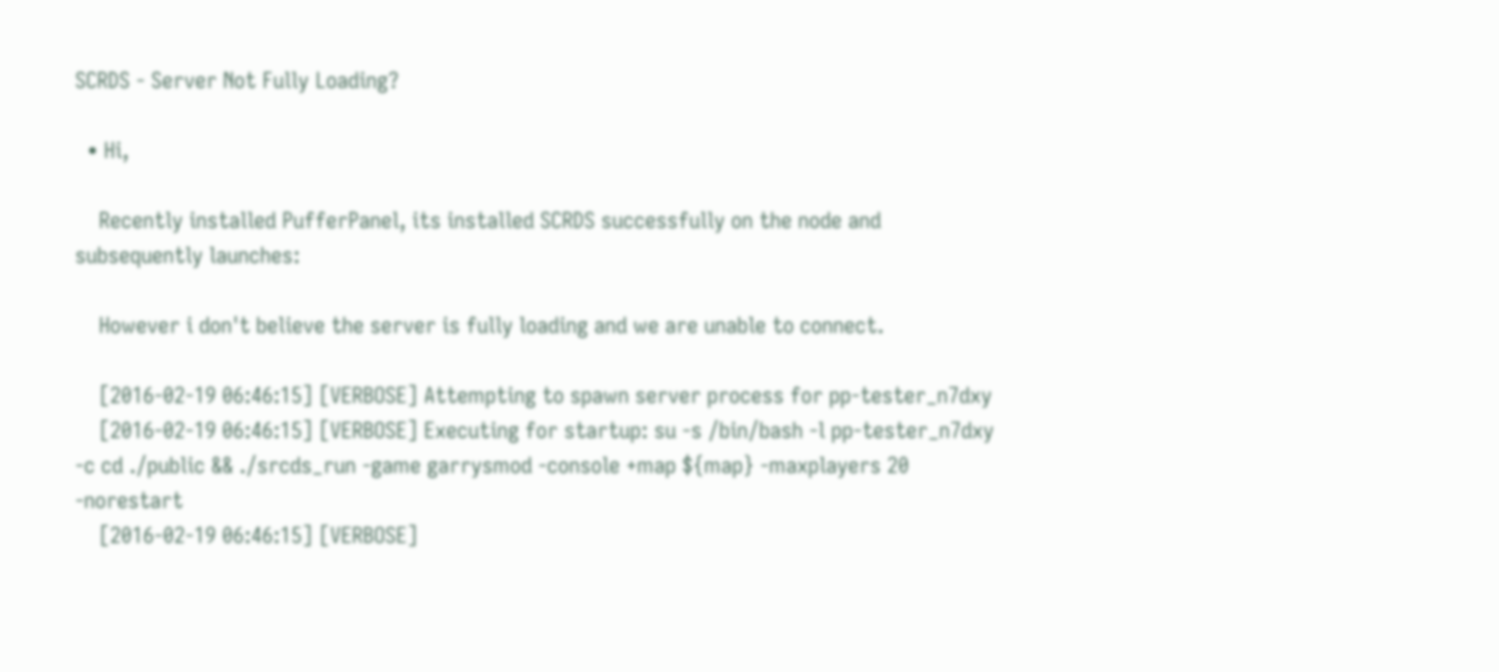SCRDS - Server Not Fully Loading?

  • Hi,

    Recently installed PufferPanel, its installed SCRDS successfully on the node and subsequently launches:

    However i don't believe the server is fully loading and we are unable to connect.

    [2016-02-19 06:46:15] [VERBOSE] Attempting to spawn server process for pp-tester_n7dxy
    [2016-02-19 06:46:15] [VERBOSE] Executing for startup: su -s /bin/bash -l pp-tester_n7dxy -c cd ./public && ./srcds_run -game garrysmod -console +map ${map} -maxplayers 20 -norestart
    [2016-02-19 06:46:15] [VERBOSE]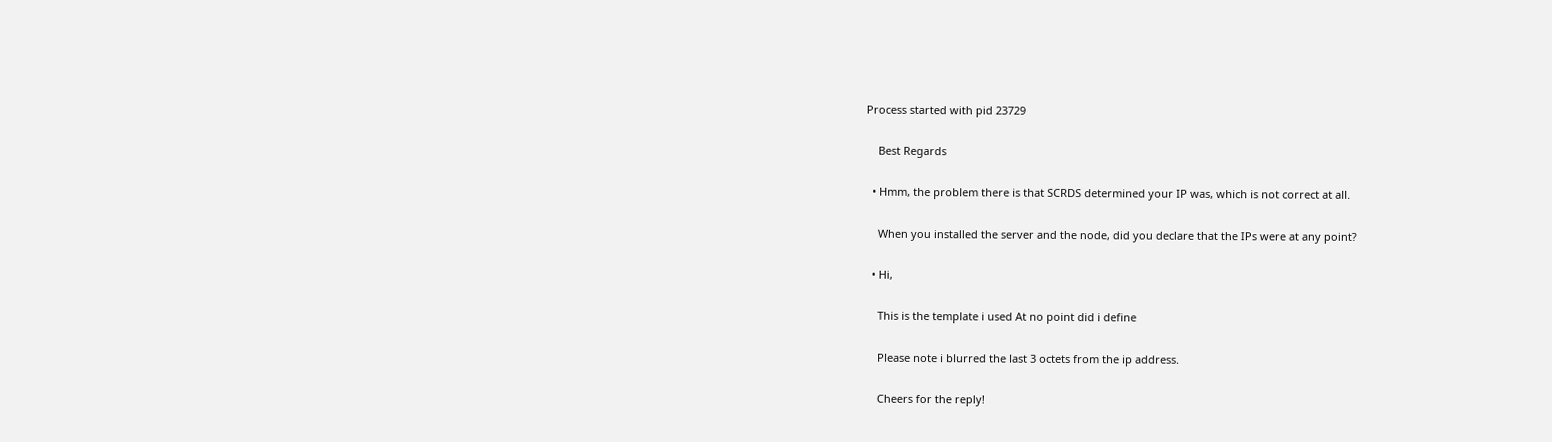Process started with pid 23729

    Best Regards

  • Hmm, the problem there is that SCRDS determined your IP was, which is not correct at all.

    When you installed the server and the node, did you declare that the IPs were at any point?

  • Hi,

    This is the template i used At no point did i define

    Please note i blurred the last 3 octets from the ip address.

    Cheers for the reply!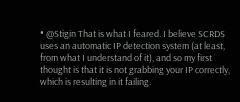• @Stigin That is what I feared. I believe SCRDS uses an automatic IP detection system (at least, from what I understand of it), and so my first thought is that it is not grabbing your IP correctly, which is resulting in it failing.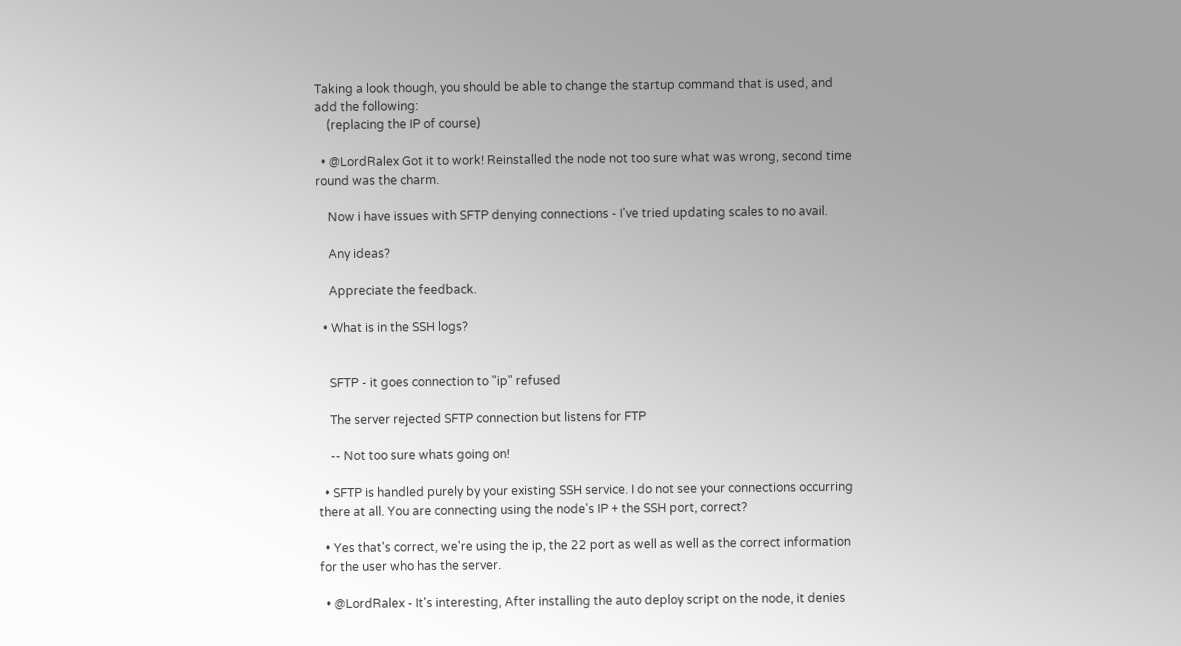Taking a look though, you should be able to change the startup command that is used, and add the following:
    (replacing the IP of course)

  • @LordRalex Got it to work! Reinstalled the node not too sure what was wrong, second time round was the charm.

    Now i have issues with SFTP denying connections - I've tried updating scales to no avail.

    Any ideas?

    Appreciate the feedback.

  • What is in the SSH logs?


    SFTP - it goes connection to "ip" refused

    The server rejected SFTP connection but listens for FTP

    -- Not too sure whats going on!

  • SFTP is handled purely by your existing SSH service. I do not see your connections occurring there at all. You are connecting using the node's IP + the SSH port, correct?

  • Yes that's correct, we're using the ip, the 22 port as well as well as the correct information for the user who has the server.

  • @LordRalex - It's interesting, After installing the auto deploy script on the node, it denies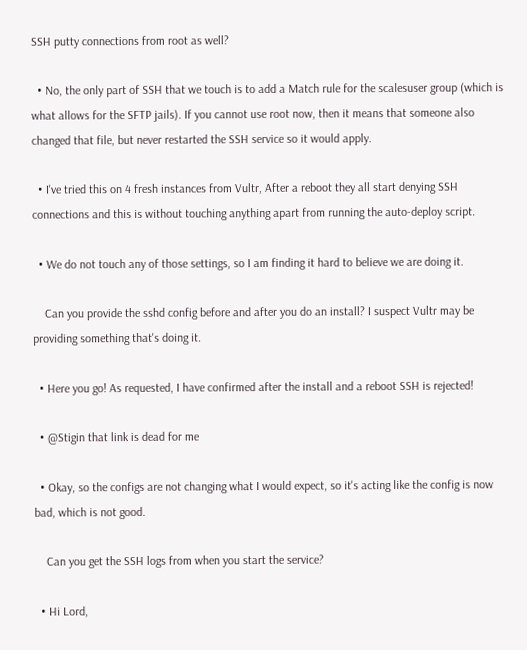SSH putty connections from root as well?

  • No, the only part of SSH that we touch is to add a Match rule for the scalesuser group (which is what allows for the SFTP jails). If you cannot use root now, then it means that someone also changed that file, but never restarted the SSH service so it would apply.

  • I've tried this on 4 fresh instances from Vultr, After a reboot they all start denying SSH connections and this is without touching anything apart from running the auto-deploy script.

  • We do not touch any of those settings, so I am finding it hard to believe we are doing it.

    Can you provide the sshd config before and after you do an install? I suspect Vultr may be providing something that's doing it.

  • Here you go! As requested, I have confirmed after the install and a reboot SSH is rejected!

  • @Stigin that link is dead for me

  • Okay, so the configs are not changing what I would expect, so it's acting like the config is now bad, which is not good.

    Can you get the SSH logs from when you start the service?

  • Hi Lord,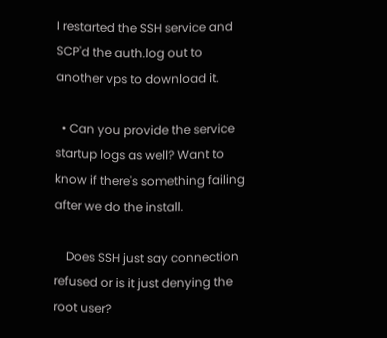I restarted the SSH service and SCP'd the auth.log out to another vps to download it.

  • Can you provide the service startup logs as well? Want to know if there's something failing after we do the install.

    Does SSH just say connection refused or is it just denying the root user?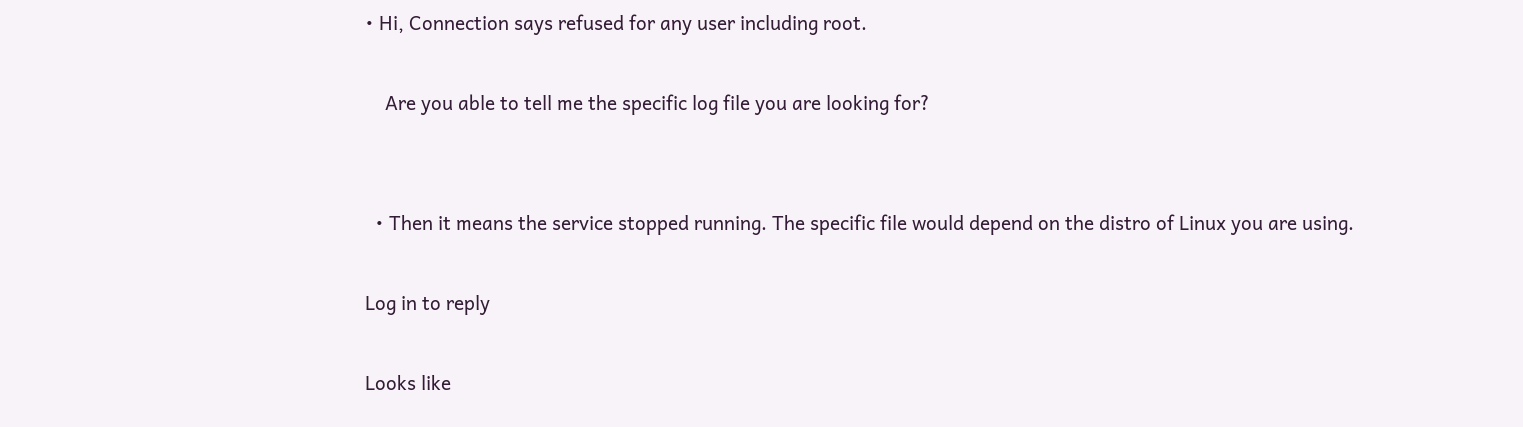• Hi, Connection says refused for any user including root.

    Are you able to tell me the specific log file you are looking for?


  • Then it means the service stopped running. The specific file would depend on the distro of Linux you are using.

Log in to reply

Looks like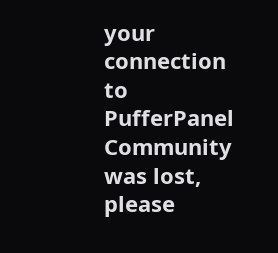your connection to PufferPanel Community was lost, please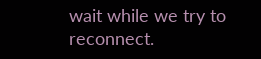wait while we try to reconnect.